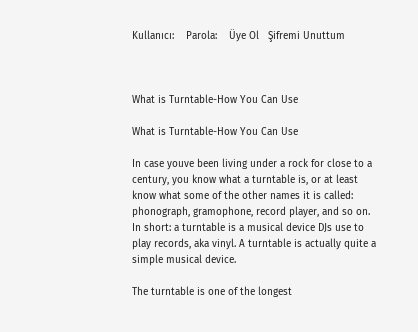Kullanıcı:    Parola:    Üye Ol   Şifremi Unuttum



What is Turntable-How You Can Use

What is Turntable-How You Can Use

In case youve been living under a rock for close to a century, you know what a turntable is, or at least know what some of the other names it is called: phonograph, gramophone, record player, and so on. In short: a turntable is a musical device DJs use to play records, aka vinyl. A turntable is actually quite a simple musical device.

The turntable is one of the longest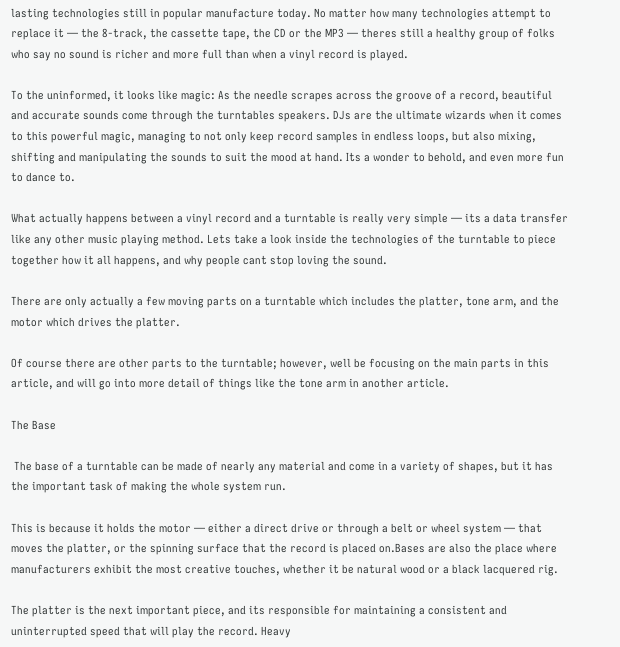lasting technologies still in popular manufacture today. No matter how many technologies attempt to replace it — the 8-track, the cassette tape, the CD or the MP3 — theres still a healthy group of folks who say no sound is richer and more full than when a vinyl record is played.

To the uninformed, it looks like magic: As the needle scrapes across the groove of a record, beautiful and accurate sounds come through the turntables speakers. DJs are the ultimate wizards when it comes to this powerful magic, managing to not only keep record samples in endless loops, but also mixing, shifting and manipulating the sounds to suit the mood at hand. Its a wonder to behold, and even more fun to dance to.

What actually happens between a vinyl record and a turntable is really very simple — its a data transfer like any other music playing method. Lets take a look inside the technologies of the turntable to piece together how it all happens, and why people cant stop loving the sound.

There are only actually a few moving parts on a turntable which includes the platter, tone arm, and the motor which drives the platter.

Of course there are other parts to the turntable; however, well be focusing on the main parts in this article, and will go into more detail of things like the tone arm in another article.

The Base

 The base of a turntable can be made of nearly any material and come in a variety of shapes, but it has the important task of making the whole system run.

This is because it holds the motor — either a direct drive or through a belt or wheel system — that moves the platter, or the spinning surface that the record is placed on.Bases are also the place where manufacturers exhibit the most creative touches, whether it be natural wood or a black lacquered rig.

The platter is the next important piece, and its responsible for maintaining a consistent and uninterrupted speed that will play the record. Heavy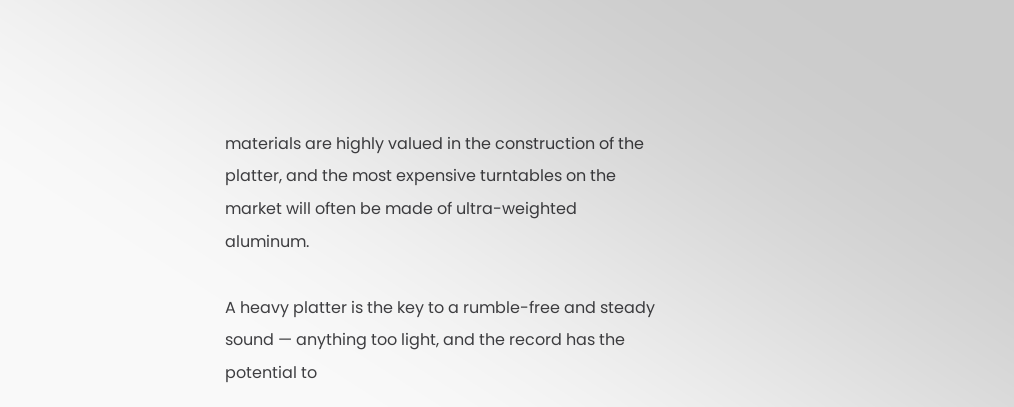materials are highly valued in the construction of the platter, and the most expensive turntables on the market will often be made of ultra-weighted aluminum.

A heavy platter is the key to a rumble-free and steady sound — anything too light, and the record has the potential to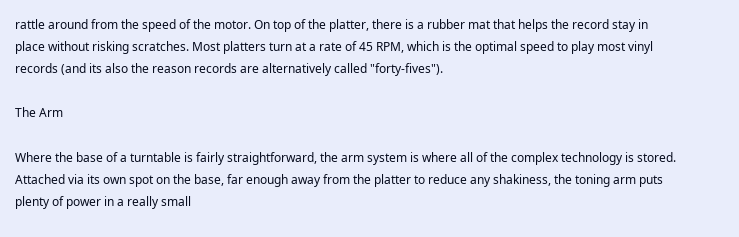rattle around from the speed of the motor. On top of the platter, there is a rubber mat that helps the record stay in place without risking scratches. Most platters turn at a rate of 45 RPM, which is the optimal speed to play most vinyl records (and its also the reason records are alternatively called "forty-fives").

The Arm

Where the base of a turntable is fairly straightforward, the arm system is where all of the complex technology is stored. Attached via its own spot on the base, far enough away from the platter to reduce any shakiness, the toning arm puts plenty of power in a really small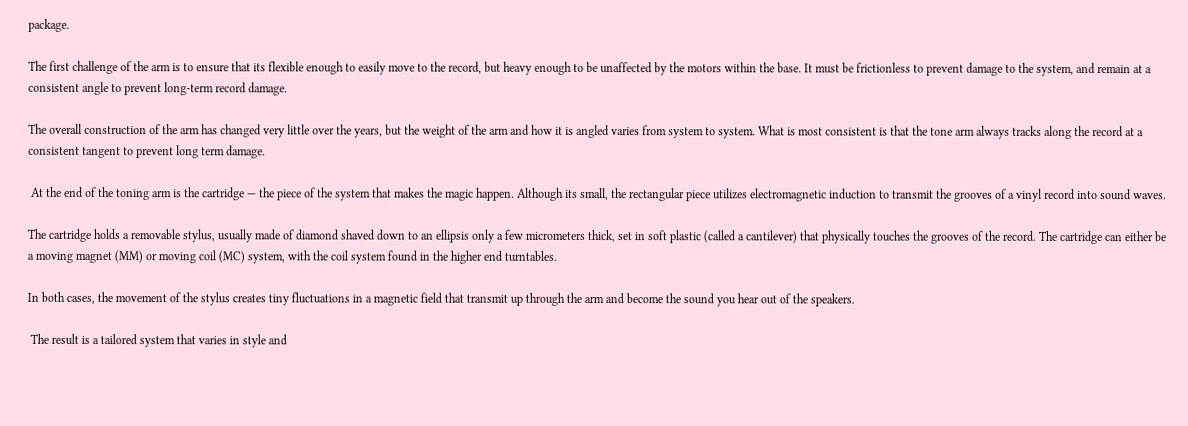package.

The first challenge of the arm is to ensure that its flexible enough to easily move to the record, but heavy enough to be unaffected by the motors within the base. It must be frictionless to prevent damage to the system, and remain at a consistent angle to prevent long-term record damage.

The overall construction of the arm has changed very little over the years, but the weight of the arm and how it is angled varies from system to system. What is most consistent is that the tone arm always tracks along the record at a consistent tangent to prevent long term damage.

 At the end of the toning arm is the cartridge — the piece of the system that makes the magic happen. Although its small, the rectangular piece utilizes electromagnetic induction to transmit the grooves of a vinyl record into sound waves.

The cartridge holds a removable stylus, usually made of diamond shaved down to an ellipsis only a few micrometers thick, set in soft plastic (called a cantilever) that physically touches the grooves of the record. The cartridge can either be a moving magnet (MM) or moving coil (MC) system, with the coil system found in the higher end turntables.

In both cases, the movement of the stylus creates tiny fluctuations in a magnetic field that transmit up through the arm and become the sound you hear out of the speakers.

 The result is a tailored system that varies in style and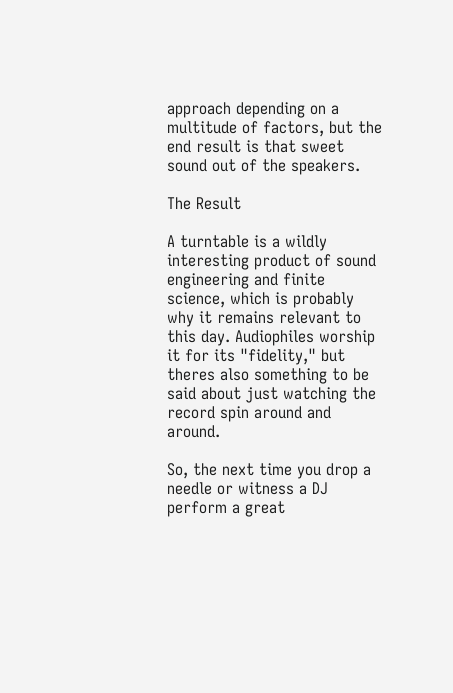approach depending on a multitude of factors, but the end result is that sweet sound out of the speakers.

The Result

A turntable is a wildly interesting product of sound engineering and finite science, which is probably why it remains relevant to this day. Audiophiles worship it for its "fidelity," but theres also something to be said about just watching the record spin around and around.

So, the next time you drop a needle or witness a DJ perform a great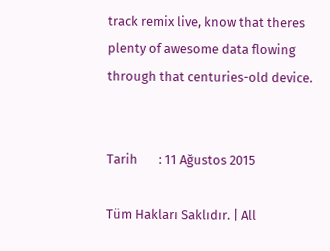track remix live, know that theres plenty of awesome data flowing through that centuries-old device.


Tarih       : 11 Ağustos 2015

Tüm Hakları Saklıdır. | All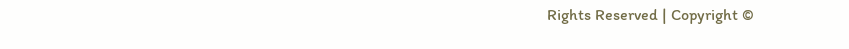Rights Reserved | Copyright ©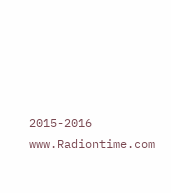2015-2016 www.Radiontime.com